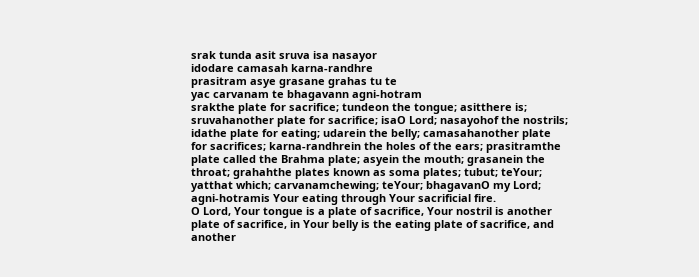srak tunda asit sruva isa nasayor
idodare camasah karna-randhre
prasitram asye grasane grahas tu te
yac carvanam te bhagavann agni-hotram
srakthe plate for sacrifice; tundeon the tongue; asitthere is; sruvahanother plate for sacrifice; isaO Lord; nasayohof the nostrils; idathe plate for eating; udarein the belly; camasahanother plate for sacrifices; karna-randhrein the holes of the ears; prasitramthe plate called the Brahma plate; asyein the mouth; grasanein the throat; grahahthe plates known as soma plates; tubut; teYour; yatthat which; carvanamchewing; teYour; bhagavanO my Lord; agni-hotramis Your eating through Your sacrificial fire.
O Lord, Your tongue is a plate of sacrifice, Your nostril is another plate of sacrifice, in Your belly is the eating plate of sacrifice, and another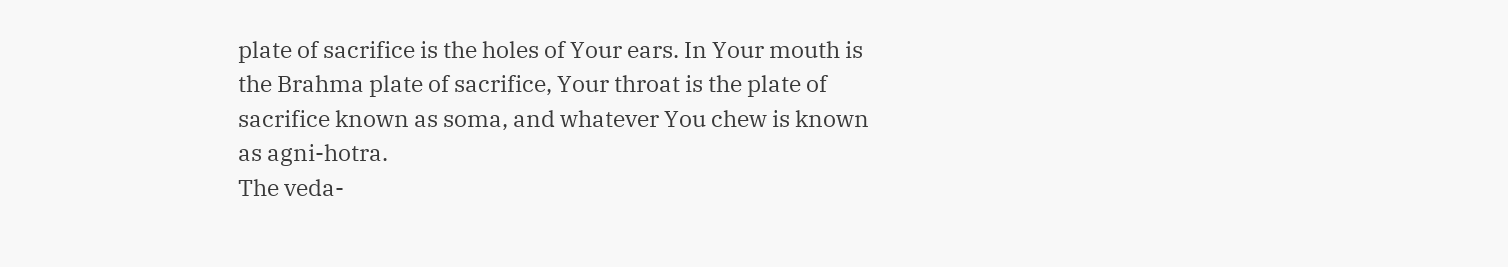plate of sacrifice is the holes of Your ears. In Your mouth is the Brahma plate of sacrifice, Your throat is the plate of sacrifice known as soma, and whatever You chew is known as agni-hotra.
The veda-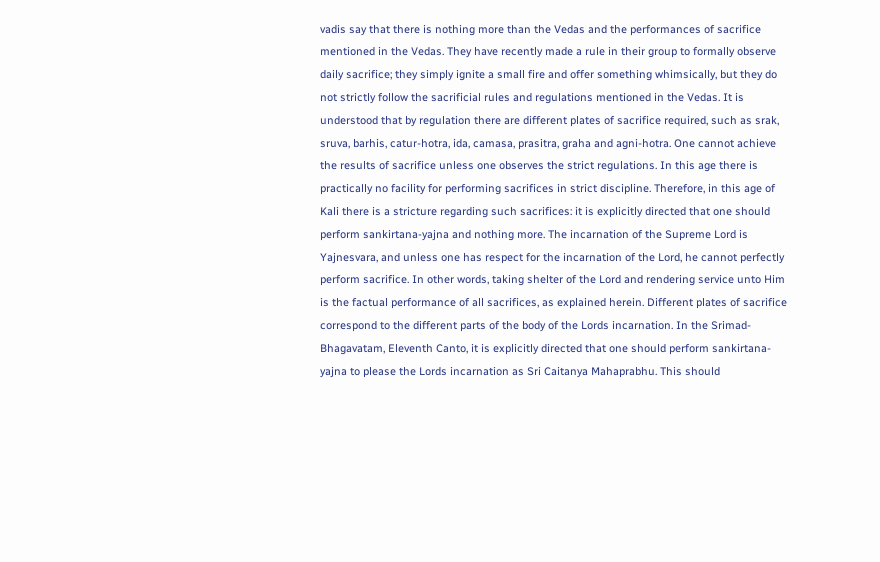vadis say that there is nothing more than the Vedas and the performances of sacrifice mentioned in the Vedas. They have recently made a rule in their group to formally observe daily sacrifice; they simply ignite a small fire and offer something whimsically, but they do not strictly follow the sacrificial rules and regulations mentioned in the Vedas. It is understood that by regulation there are different plates of sacrifice required, such as srak, sruva, barhis, catur-hotra, ida, camasa, prasitra, graha and agni-hotra. One cannot achieve the results of sacrifice unless one observes the strict regulations. In this age there is practically no facility for performing sacrifices in strict discipline. Therefore, in this age of Kali there is a stricture regarding such sacrifices: it is explicitly directed that one should perform sankirtana-yajna and nothing more. The incarnation of the Supreme Lord is Yajnesvara, and unless one has respect for the incarnation of the Lord, he cannot perfectly perform sacrifice. In other words, taking shelter of the Lord and rendering service unto Him is the factual performance of all sacrifices, as explained herein. Different plates of sacrifice correspond to the different parts of the body of the Lords incarnation. In the Srimad-Bhagavatam, Eleventh Canto, it is explicitly directed that one should perform sankirtana-yajna to please the Lords incarnation as Sri Caitanya Mahaprabhu. This should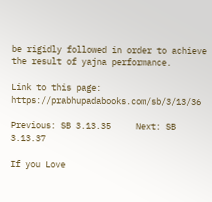be rigidly followed in order to achieve the result of yajna performance.

Link to this page: https://prabhupadabooks.com/sb/3/13/36

Previous: SB 3.13.35     Next: SB 3.13.37

If you Love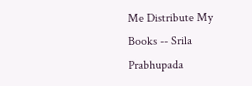Me Distribute My Books -- Srila Prabhupada